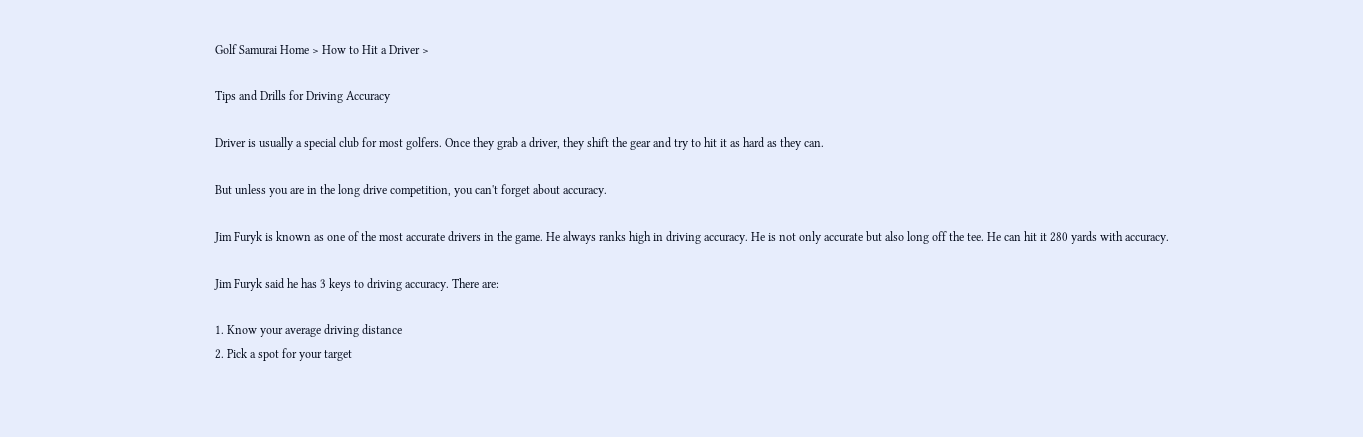Golf Samurai Home > How to Hit a Driver >

Tips and Drills for Driving Accuracy

Driver is usually a special club for most golfers. Once they grab a driver, they shift the gear and try to hit it as hard as they can.

But unless you are in the long drive competition, you can't forget about accuracy.

Jim Furyk is known as one of the most accurate drivers in the game. He always ranks high in driving accuracy. He is not only accurate but also long off the tee. He can hit it 280 yards with accuracy.

Jim Furyk said he has 3 keys to driving accuracy. There are:

1. Know your average driving distance
2. Pick a spot for your target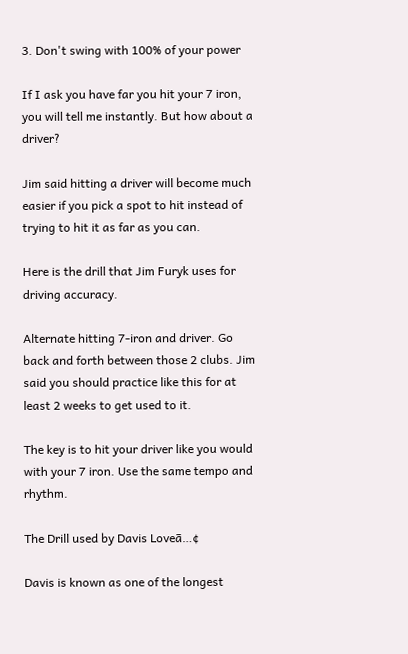3. Don't swing with 100% of your power

If I ask you have far you hit your 7 iron, you will tell me instantly. But how about a driver?

Jim said hitting a driver will become much easier if you pick a spot to hit instead of trying to hit it as far as you can.

Here is the drill that Jim Furyk uses for driving accuracy.

Alternate hitting 7-iron and driver. Go back and forth between those 2 clubs. Jim said you should practice like this for at least 2 weeks to get used to it.

The key is to hit your driver like you would with your 7 iron. Use the same tempo and rhythm.

The Drill used by Davis Loveā…¢

Davis is known as one of the longest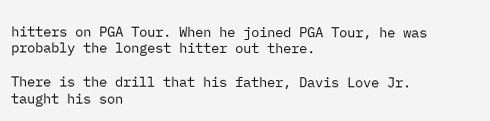hitters on PGA Tour. When he joined PGA Tour, he was probably the longest hitter out there.

There is the drill that his father, Davis Love Jr. taught his son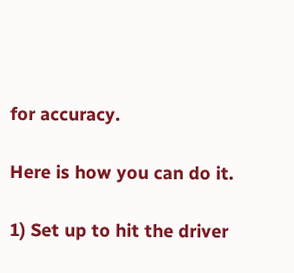for accuracy.

Here is how you can do it.

1) Set up to hit the driver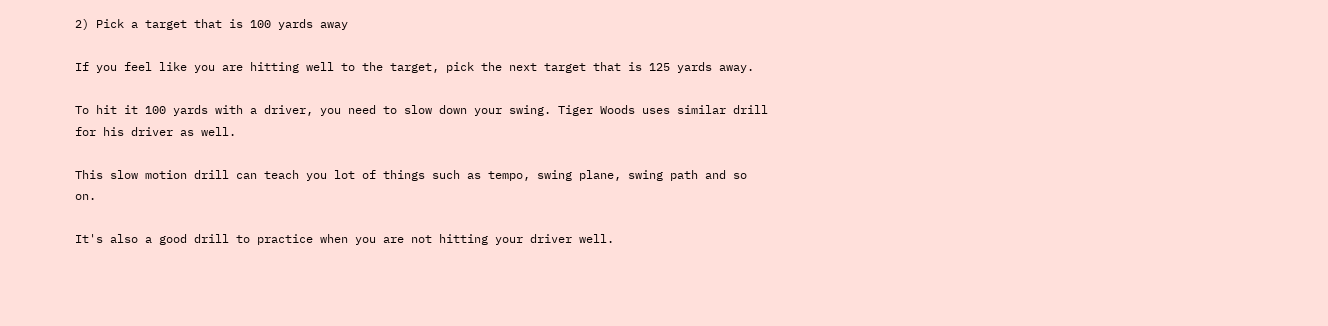2) Pick a target that is 100 yards away

If you feel like you are hitting well to the target, pick the next target that is 125 yards away.

To hit it 100 yards with a driver, you need to slow down your swing. Tiger Woods uses similar drill for his driver as well.

This slow motion drill can teach you lot of things such as tempo, swing plane, swing path and so on.

It's also a good drill to practice when you are not hitting your driver well.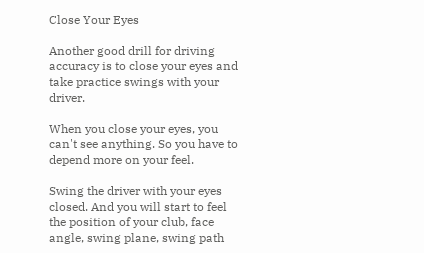Close Your Eyes

Another good drill for driving accuracy is to close your eyes and take practice swings with your driver.

When you close your eyes, you can't see anything. So you have to depend more on your feel.

Swing the driver with your eyes closed. And you will start to feel the position of your club, face angle, swing plane, swing path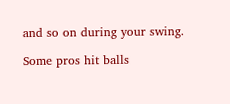and so on during your swing.

Some pros hit balls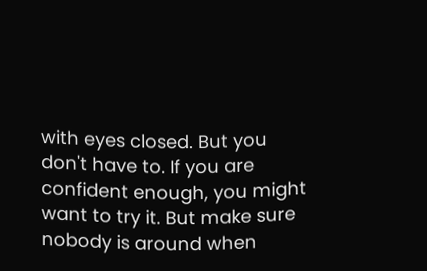with eyes closed. But you don't have to. If you are confident enough, you might want to try it. But make sure nobody is around when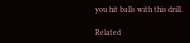you hit balls with this drill.

Related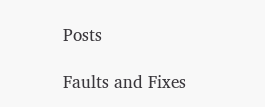Posts

Faults and Fixes